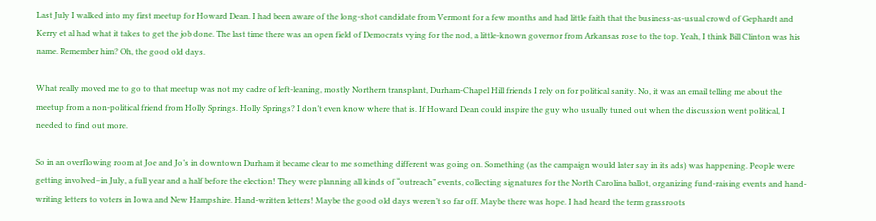Last July I walked into my first meetup for Howard Dean. I had been aware of the long-shot candidate from Vermont for a few months and had little faith that the business-as-usual crowd of Gephardt and Kerry et al had what it takes to get the job done. The last time there was an open field of Democrats vying for the nod, a little-known governor from Arkansas rose to the top. Yeah, I think Bill Clinton was his name. Remember him? Oh, the good old days.

What really moved me to go to that meetup was not my cadre of left-leaning, mostly Northern transplant, Durham-Chapel Hill friends I rely on for political sanity. No, it was an email telling me about the meetup from a non-political friend from Holly Springs. Holly Springs? I don’t even know where that is. If Howard Dean could inspire the guy who usually tuned out when the discussion went political, I needed to find out more.

So in an overflowing room at Joe and Jo’s in downtown Durham it became clear to me something different was going on. Something (as the campaign would later say in its ads) was happening. People were getting involved–in July, a full year and a half before the election! They were planning all kinds of “outreach” events, collecting signatures for the North Carolina ballot, organizing fund-raising events and hand-writing letters to voters in Iowa and New Hampshire. Hand-written letters! Maybe the good old days weren’t so far off. Maybe there was hope. I had heard the term grassroots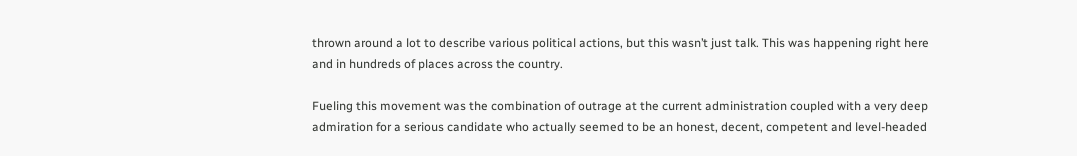thrown around a lot to describe various political actions, but this wasn’t just talk. This was happening right here and in hundreds of places across the country.

Fueling this movement was the combination of outrage at the current administration coupled with a very deep admiration for a serious candidate who actually seemed to be an honest, decent, competent and level-headed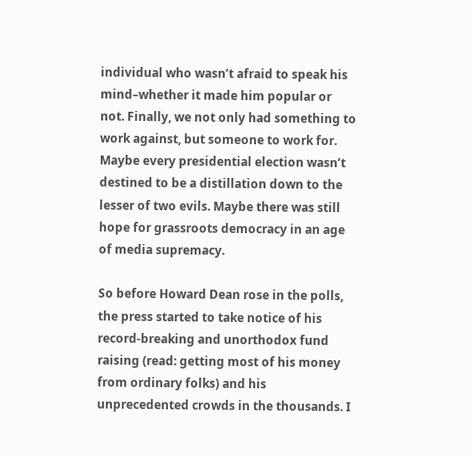individual who wasn’t afraid to speak his mind–whether it made him popular or not. Finally, we not only had something to work against, but someone to work for. Maybe every presidential election wasn’t destined to be a distillation down to the lesser of two evils. Maybe there was still hope for grassroots democracy in an age of media supremacy.

So before Howard Dean rose in the polls, the press started to take notice of his record-breaking and unorthodox fund raising (read: getting most of his money from ordinary folks) and his unprecedented crowds in the thousands. I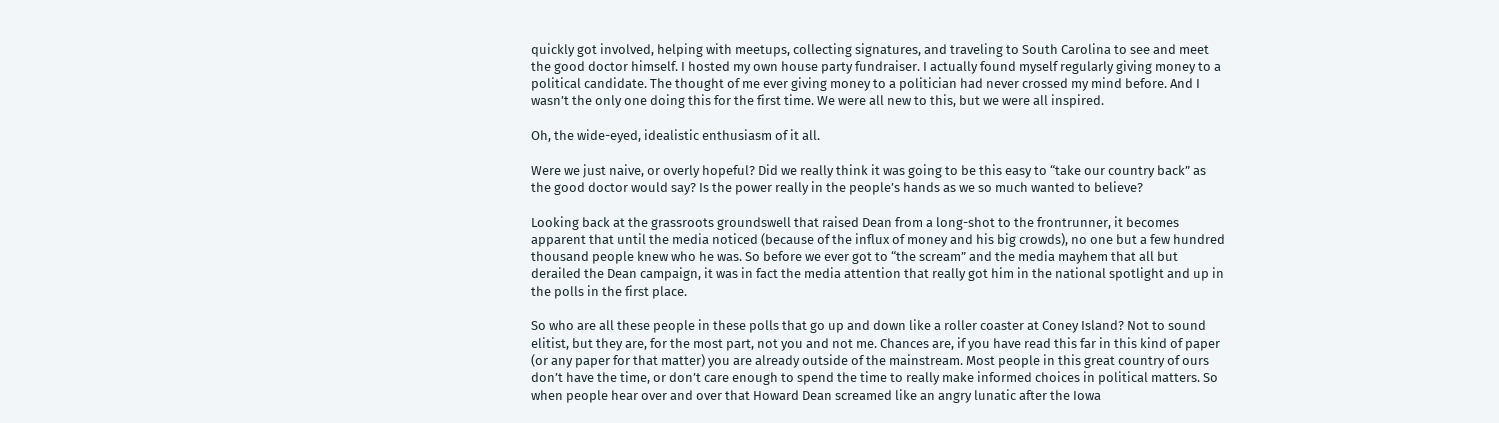quickly got involved, helping with meetups, collecting signatures, and traveling to South Carolina to see and meet the good doctor himself. I hosted my own house party fundraiser. I actually found myself regularly giving money to a political candidate. The thought of me ever giving money to a politician had never crossed my mind before. And I wasn’t the only one doing this for the first time. We were all new to this, but we were all inspired.

Oh, the wide-eyed, idealistic enthusiasm of it all.

Were we just naive, or overly hopeful? Did we really think it was going to be this easy to “take our country back” as the good doctor would say? Is the power really in the people’s hands as we so much wanted to believe?

Looking back at the grassroots groundswell that raised Dean from a long-shot to the frontrunner, it becomes apparent that until the media noticed (because of the influx of money and his big crowds), no one but a few hundred thousand people knew who he was. So before we ever got to “the scream” and the media mayhem that all but derailed the Dean campaign, it was in fact the media attention that really got him in the national spotlight and up in the polls in the first place.

So who are all these people in these polls that go up and down like a roller coaster at Coney Island? Not to sound elitist, but they are, for the most part, not you and not me. Chances are, if you have read this far in this kind of paper (or any paper for that matter) you are already outside of the mainstream. Most people in this great country of ours don’t have the time, or don’t care enough to spend the time to really make informed choices in political matters. So when people hear over and over that Howard Dean screamed like an angry lunatic after the Iowa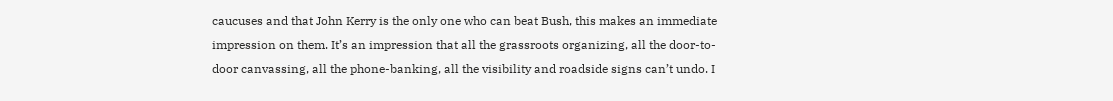caucuses and that John Kerry is the only one who can beat Bush, this makes an immediate impression on them. It’s an impression that all the grassroots organizing, all the door-to-door canvassing, all the phone-banking, all the visibility and roadside signs can’t undo. I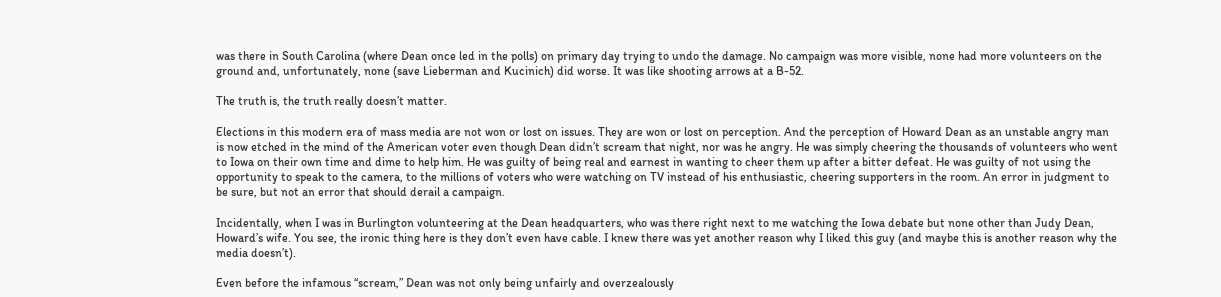was there in South Carolina (where Dean once led in the polls) on primary day trying to undo the damage. No campaign was more visible, none had more volunteers on the ground and, unfortunately, none (save Lieberman and Kucinich) did worse. It was like shooting arrows at a B-52.

The truth is, the truth really doesn’t matter.

Elections in this modern era of mass media are not won or lost on issues. They are won or lost on perception. And the perception of Howard Dean as an unstable angry man is now etched in the mind of the American voter even though Dean didn’t scream that night, nor was he angry. He was simply cheering the thousands of volunteers who went to Iowa on their own time and dime to help him. He was guilty of being real and earnest in wanting to cheer them up after a bitter defeat. He was guilty of not using the opportunity to speak to the camera, to the millions of voters who were watching on TV instead of his enthusiastic, cheering supporters in the room. An error in judgment to be sure, but not an error that should derail a campaign.

Incidentally, when I was in Burlington volunteering at the Dean headquarters, who was there right next to me watching the Iowa debate but none other than Judy Dean, Howard’s wife. You see, the ironic thing here is they don’t even have cable. I knew there was yet another reason why I liked this guy (and maybe this is another reason why the media doesn’t).

Even before the infamous “scream,” Dean was not only being unfairly and overzealously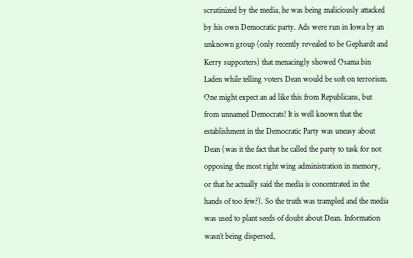scrutinized by the media, he was being maliciously attacked by his own Democratic party. Ads were run in Iowa by an unknown group (only recently revealed to be Gephardt and Kerry supporters) that menacingly showed Osama bin Laden while telling voters Dean would be soft on terrorism. One might expect an ad like this from Republicans, but from unnamed Democrats! It is well known that the establishment in the Democratic Party was uneasy about Dean (was it the fact that he called the party to task for not opposing the most right wing administration in memory, or that he actually said the media is concentrated in the hands of too few?). So the truth was trampled and the media was used to plant seeds of doubt about Dean. Information wasn’t being dispersed,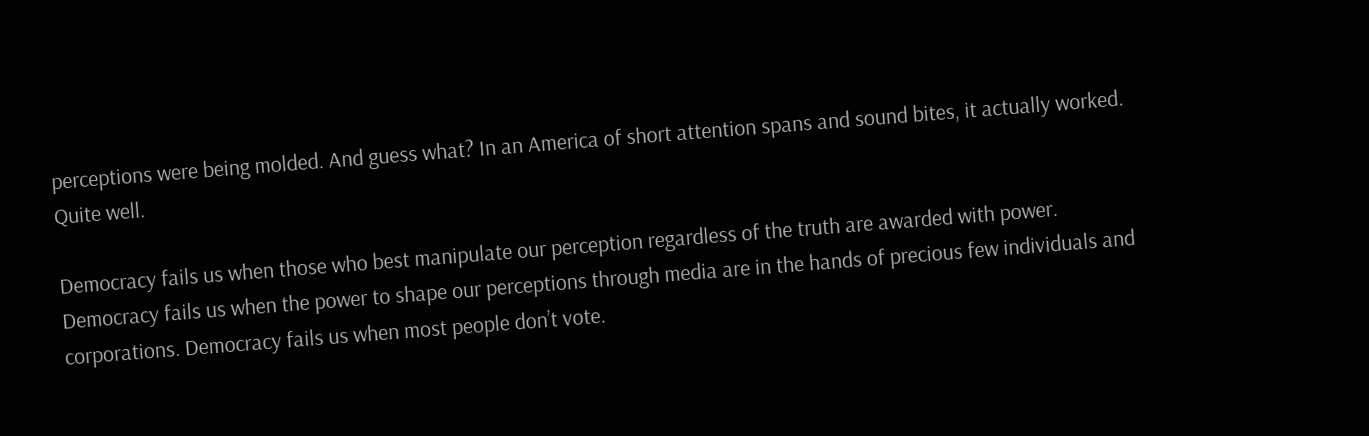perceptions were being molded. And guess what? In an America of short attention spans and sound bites, it actually worked. Quite well.

Democracy fails us when those who best manipulate our perception regardless of the truth are awarded with power. Democracy fails us when the power to shape our perceptions through media are in the hands of precious few individuals and corporations. Democracy fails us when most people don’t vote.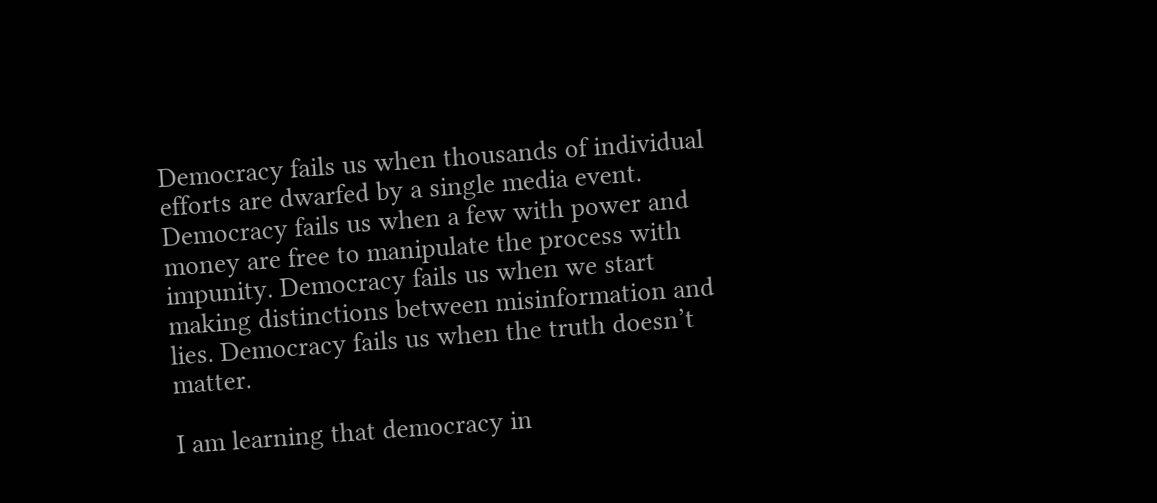Democracy fails us when thousands of individual efforts are dwarfed by a single media event. Democracy fails us when a few with power and money are free to manipulate the process with impunity. Democracy fails us when we start making distinctions between misinformation and lies. Democracy fails us when the truth doesn’t matter.

I am learning that democracy in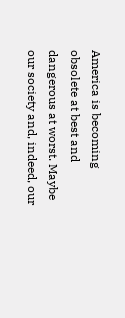America is becoming obsolete at best and dangerous at worst. Maybe our society and, indeed, our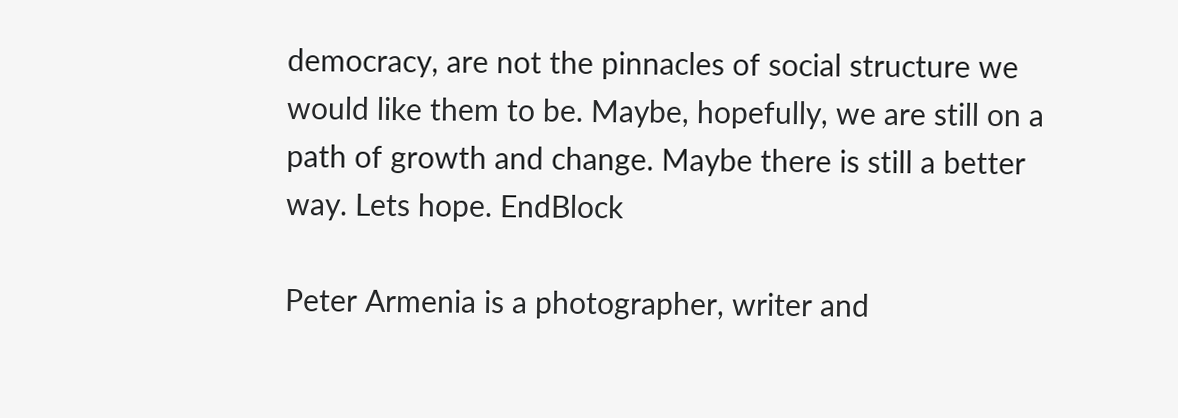democracy, are not the pinnacles of social structure we would like them to be. Maybe, hopefully, we are still on a path of growth and change. Maybe there is still a better way. Lets hope. EndBlock

Peter Armenia is a photographer, writer and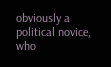obviously a political novice, who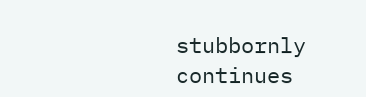stubbornly continues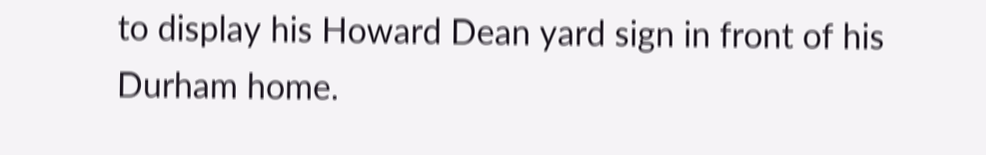to display his Howard Dean yard sign in front of his Durham home.